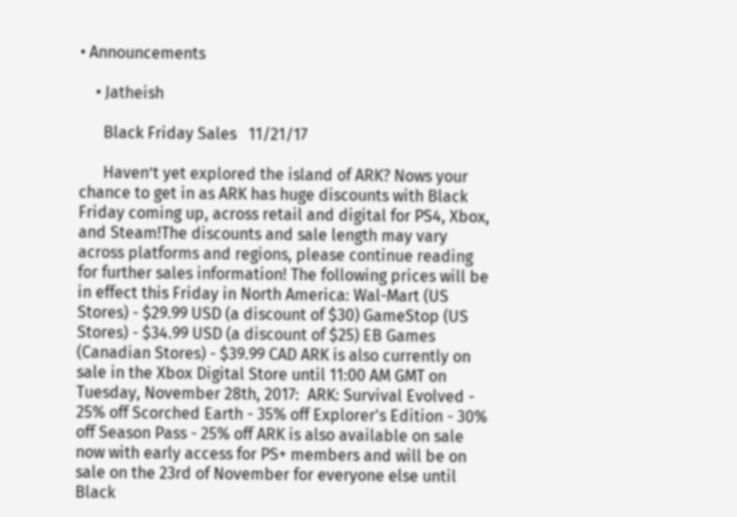• Announcements

    • Jatheish

      Black Friday Sales   11/21/17

      Haven’t yet explored the island of ARK? Nows your chance to get in as ARK has huge discounts with Black Friday coming up, across retail and digital for PS4, Xbox, and Steam!The discounts and sale length may vary across platforms and regions, please continue reading for further sales information! The following prices will be in effect this Friday in North America: Wal-Mart (US Stores) - $29.99 USD (a discount of $30) GameStop (US Stores) - $34.99 USD (a discount of $25) EB Games (Canadian Stores) - $39.99 CAD ARK is also currently on sale in the Xbox Digital Store until 11:00 AM GMT on Tuesday, November 28th, 2017:  ARK: Survival Evolved - 25% off Scorched Earth - 35% off Explorer's Edition - 30% off Season Pass - 25% off ARK is also available on sale now with early access for PS+ members and will be on sale on the 23rd of November for everyone else until Black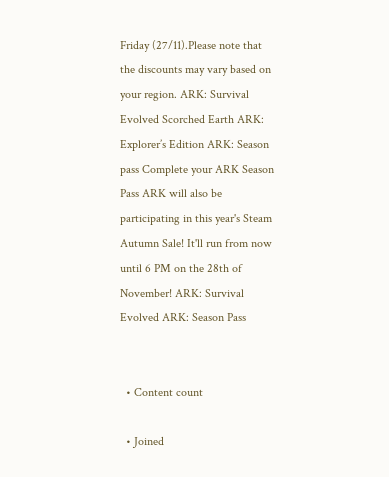Friday (27/11).Please note that the discounts may vary based on your region. ARK: Survival Evolved Scorched Earth ARK: Explorer’s Edition ARK: Season pass Complete your ARK Season Pass ARK will also be participating in this year's Steam Autumn Sale! It'll run from now until 6 PM on the 28th of November! ARK: Survival Evolved ARK: Season Pass


  • Content count

  • Joined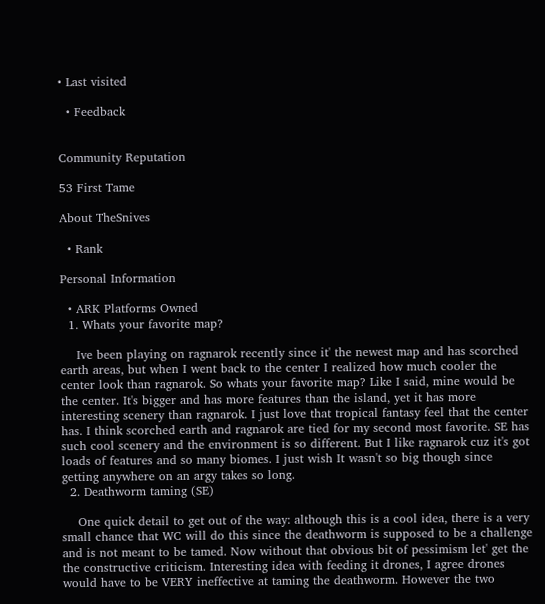• Last visited

  • Feedback


Community Reputation

53 First Tame

About TheSnives

  • Rank

Personal Information

  • ARK Platforms Owned
  1. Whats your favorite map?

    Ive been playing on ragnarok recently since it' the newest map and has scorched earth areas, but when I went back to the center I realized how much cooler the center look than ragnarok. So whats your favorite map? Like I said, mine would be the center. It's bigger and has more features than the island, yet it has more interesting scenery than ragnarok. I just love that tropical fantasy feel that the center has. I think scorched earth and ragnarok are tied for my second most favorite. SE has such cool scenery and the environment is so different. But I like ragnarok cuz it's got loads of features and so many biomes. I just wish It wasn't so big though since getting anywhere on an argy takes so long.
  2. Deathworm taming (SE)

    One quick detail to get out of the way: although this is a cool idea, there is a very small chance that WC will do this since the deathworm is supposed to be a challenge and is not meant to be tamed. Now without that obvious bit of pessimism let' get the the constructive criticism. Interesting idea with feeding it drones, I agree drones would have to be VERY ineffective at taming the deathworm. However the two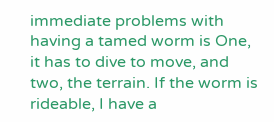immediate problems with having a tamed worm is One, it has to dive to move, and two, the terrain. If the worm is rideable, I have a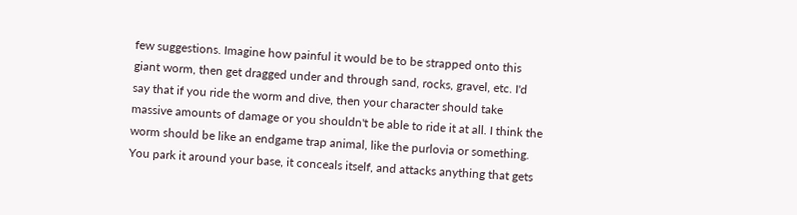few suggestions. Imagine how painful it would be to be strapped onto this giant worm, then get dragged under and through sand, rocks, gravel, etc. I'd say that if you ride the worm and dive, then your character should take massive amounts of damage or you shouldn't be able to ride it at all. I think the worm should be like an endgame trap animal, like the purlovia or something. You park it around your base, it conceals itself, and attacks anything that gets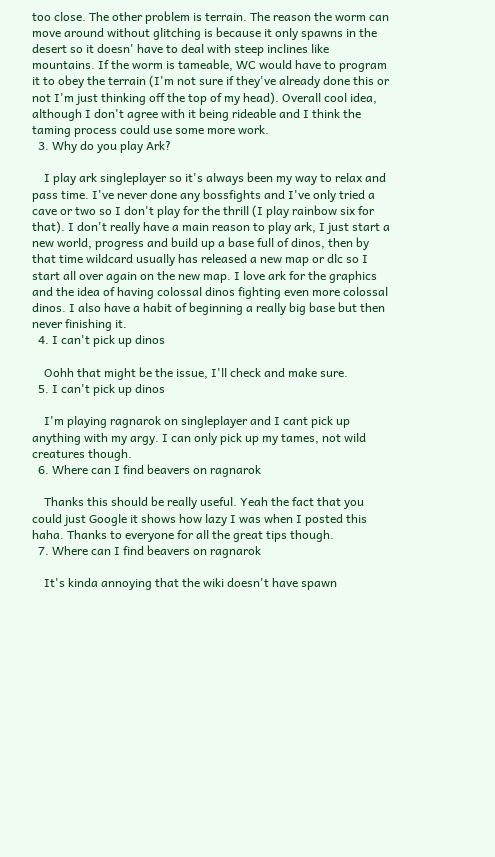too close. The other problem is terrain. The reason the worm can move around without glitching is because it only spawns in the desert so it doesn' have to deal with steep inclines like mountains. If the worm is tameable, WC would have to program it to obey the terrain (I'm not sure if they've already done this or not I'm just thinking off the top of my head). Overall cool idea, although I don't agree with it being rideable and I think the taming process could use some more work.
  3. Why do you play Ark?

    I play ark singleplayer so it's always been my way to relax and pass time. I've never done any bossfights and I've only tried a cave or two so I don't play for the thrill (I play rainbow six for that). I don't really have a main reason to play ark, I just start a new world, progress and build up a base full of dinos, then by that time wildcard usually has released a new map or dlc so I start all over again on the new map. I love ark for the graphics and the idea of having colossal dinos fighting even more colossal dinos. I also have a habit of beginning a really big base but then never finishing it.
  4. I can't pick up dinos

    Oohh that might be the issue, I'll check and make sure.
  5. I can't pick up dinos

    I'm playing ragnarok on singleplayer and I cant pick up anything with my argy. I can only pick up my tames, not wild creatures though.
  6. Where can I find beavers on ragnarok

    Thanks this should be really useful. Yeah the fact that you could just Google it shows how lazy I was when I posted this haha. Thanks to everyone for all the great tips though.
  7. Where can I find beavers on ragnarok

    It's kinda annoying that the wiki doesn't have spawn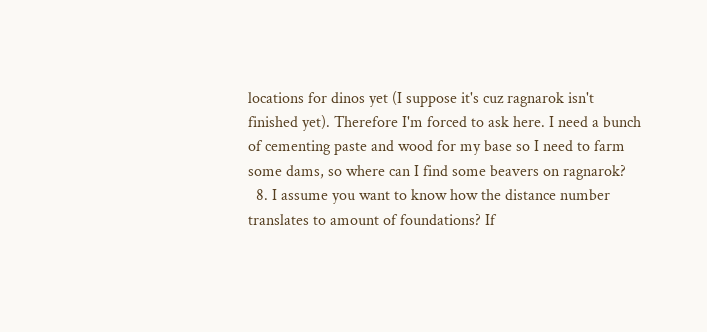locations for dinos yet (I suppose it's cuz ragnarok isn't finished yet). Therefore I'm forced to ask here. I need a bunch of cementing paste and wood for my base so I need to farm some dams, so where can I find some beavers on ragnarok?
  8. I assume you want to know how the distance number translates to amount of foundations? If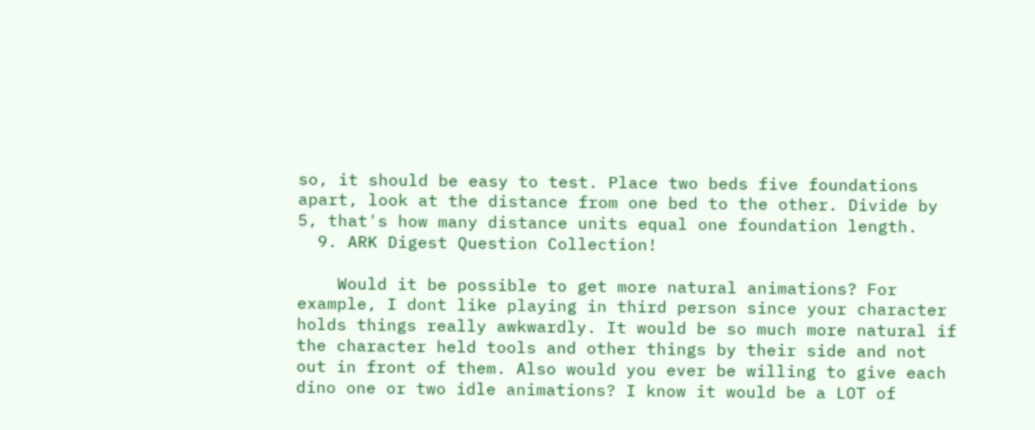so, it should be easy to test. Place two beds five foundations apart, look at the distance from one bed to the other. Divide by 5, that's how many distance units equal one foundation length.
  9. ARK Digest Question Collection!

    Would it be possible to get more natural animations? For example, I dont like playing in third person since your character holds things really awkwardly. It would be so much more natural if the character held tools and other things by their side and not out in front of them. Also would you ever be willing to give each dino one or two idle animations? I know it would be a LOT of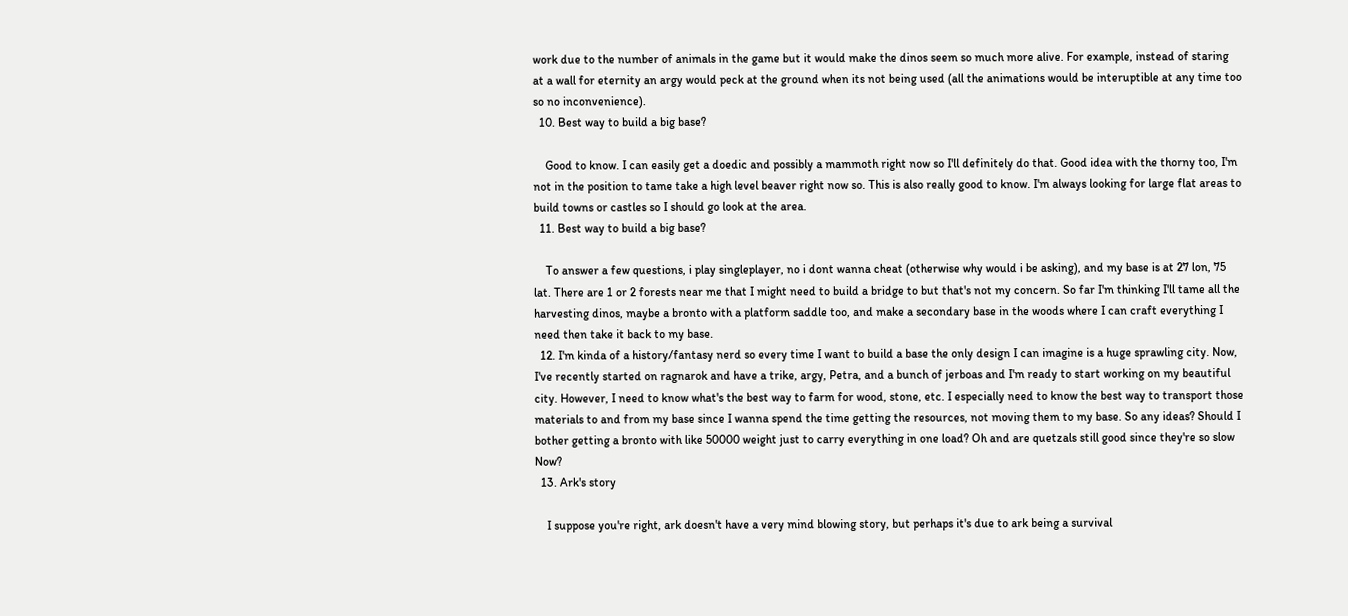work due to the number of animals in the game but it would make the dinos seem so much more alive. For example, instead of staring at a wall for eternity an argy would peck at the ground when its not being used (all the animations would be interuptible at any time too so no inconvenience).
  10. Best way to build a big base?

    Good to know. I can easily get a doedic and possibly a mammoth right now so I'll definitely do that. Good idea with the thorny too, I'm not in the position to tame take a high level beaver right now so. This is also really good to know. I'm always looking for large flat areas to build towns or castles so I should go look at the area.
  11. Best way to build a big base?

    To answer a few questions, i play singleplayer, no i dont wanna cheat (otherwise why would i be asking), and my base is at 27 lon, 75 lat. There are 1 or 2 forests near me that I might need to build a bridge to but that's not my concern. So far I'm thinking I'll tame all the harvesting dinos, maybe a bronto with a platform saddle too, and make a secondary base in the woods where I can craft everything I need then take it back to my base.
  12. I'm kinda of a history/fantasy nerd so every time I want to build a base the only design I can imagine is a huge sprawling city. Now, I've recently started on ragnarok and have a trike, argy, Petra, and a bunch of jerboas and I'm ready to start working on my beautiful city. However, I need to know what's the best way to farm for wood, stone, etc. I especially need to know the best way to transport those materials to and from my base since I wanna spend the time getting the resources, not moving them to my base. So any ideas? Should I bother getting a bronto with like 50000 weight just to carry everything in one load? Oh and are quetzals still good since they're so slow Now?
  13. Ark's story

    I suppose you're right, ark doesn't have a very mind blowing story, but perhaps it's due to ark being a survival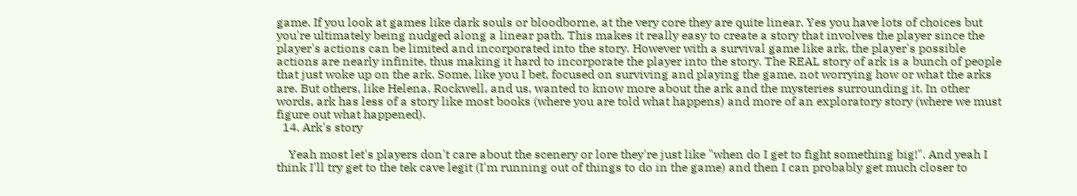game. If you look at games like dark souls or bloodborne, at the very core they are quite linear. Yes you have lots of choices but you're ultimately being nudged along a linear path. This makes it really easy to create a story that involves the player since the player's actions can be limited and incorporated into the story. However with a survival game like ark, the player's possible actions are nearly infinite, thus making it hard to incorporate the player into the story. The REAL story of ark is a bunch of people that just woke up on the ark. Some, like you I bet, focused on surviving and playing the game, not worrying how or what the arks are. But others, like Helena, Rockwell, and us, wanted to know more about the ark and the mysteries surrounding it. In other words, ark has less of a story like most books (where you are told what happens) and more of an exploratory story (where we must figure out what happened).
  14. Ark's story

    Yeah most let's players don't care about the scenery or lore they're just like "when do I get to fight something big!". And yeah I think I'll try get to the tek cave legit (I'm running out of things to do in the game) and then I can probably get much closer to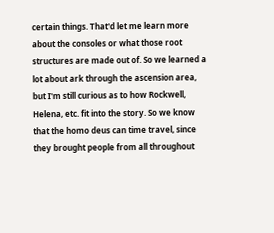certain things. That'd let me learn more about the consoles or what those root structures are made out of. So we learned a lot about ark through the ascension area, but I'm still curious as to how Rockwell, Helena, etc. fit into the story. So we know that the homo deus can time travel, since they brought people from all throughout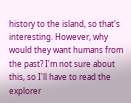history to the island, so that's interesting. However, why would they want humans from the past? I'm not sure about this, so I'll have to read the explorer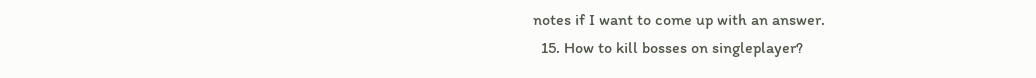notes if I want to come up with an answer.
  15. How to kill bosses on singleplayer?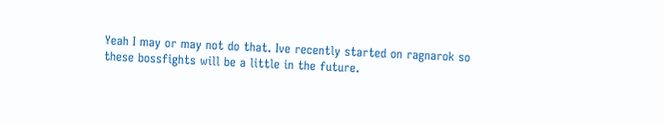Yeah I may or may not do that. Ive recently started on ragnarok so these bossfights will be a little in the future.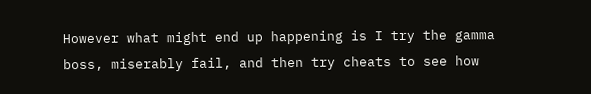However what might end up happening is I try the gamma boss, miserably fail, and then try cheats to see how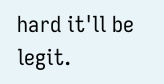hard it'll be legit.